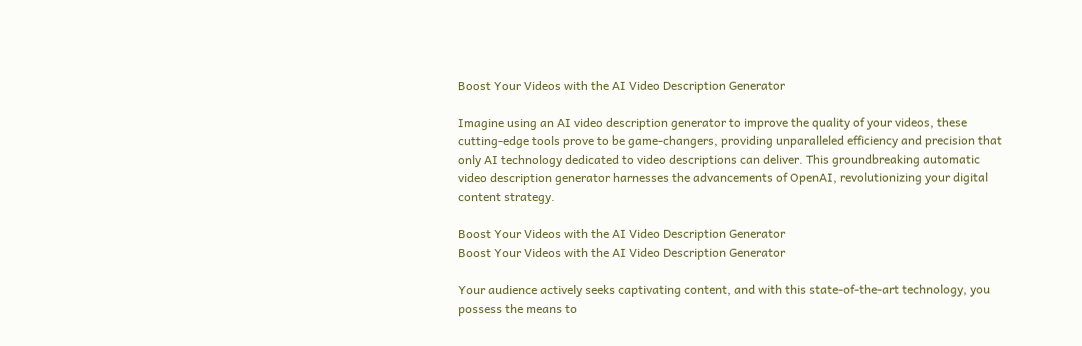Boost Your Videos with the AI Video Description Generator

Imagine using an AI video description generator to improve the quality of your videos, these cutting-edge tools prove to be game-changers, providing unparalleled efficiency and precision that only AI technology dedicated to video descriptions can deliver. This groundbreaking automatic video description generator harnesses the advancements of OpenAI, revolutionizing your digital content strategy.

Boost Your Videos with the AI Video Description Generator
Boost Your Videos with the AI Video Description Generator

Your audience actively seeks captivating content, and with this state-of-the-art technology, you possess the means to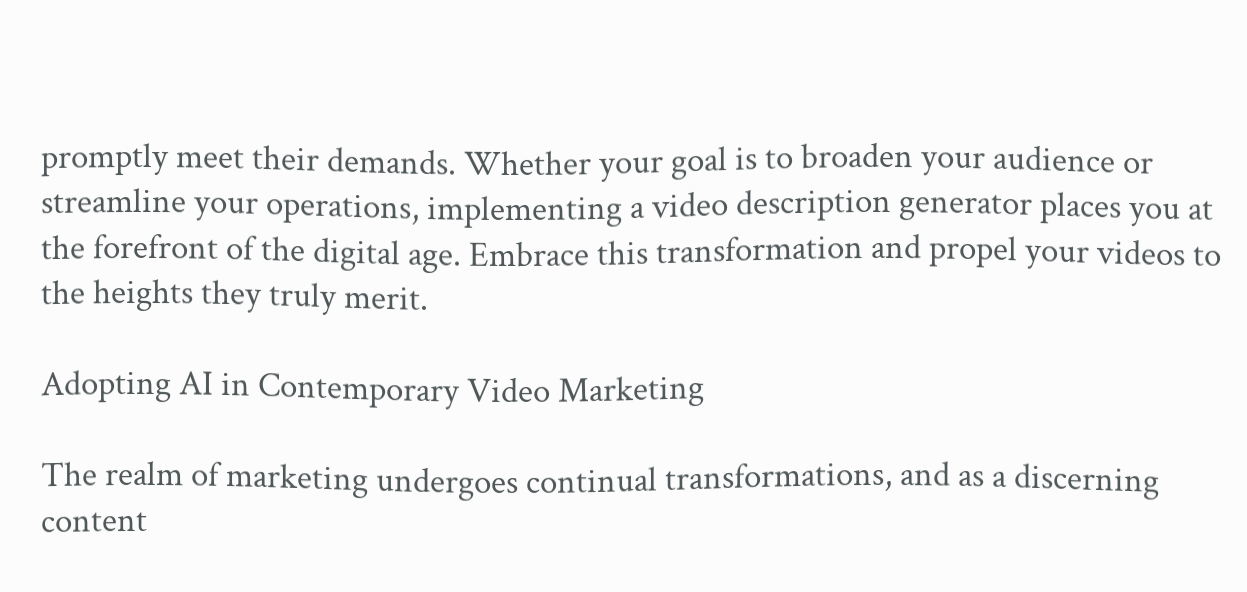promptly meet their demands. Whether your goal is to broaden your audience or streamline your operations, implementing a video description generator places you at the forefront of the digital age. Embrace this transformation and propel your videos to the heights they truly merit.

Adopting AI in Contemporary Video Marketing

The realm of marketing undergoes continual transformations, and as a discerning content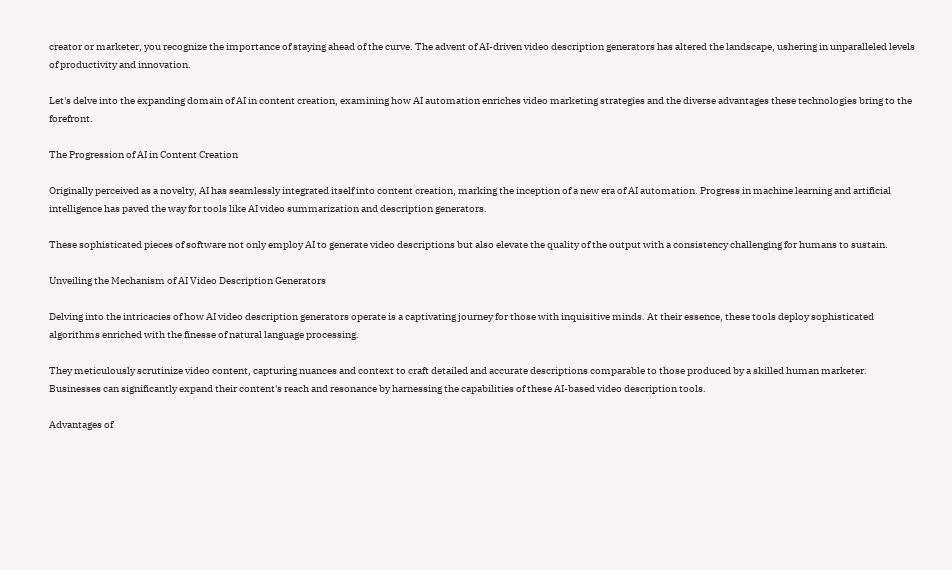creator or marketer, you recognize the importance of staying ahead of the curve. The advent of AI-driven video description generators has altered the landscape, ushering in unparalleled levels of productivity and innovation.

Let's delve into the expanding domain of AI in content creation, examining how AI automation enriches video marketing strategies and the diverse advantages these technologies bring to the forefront.

The Progression of AI in Content Creation

Originally perceived as a novelty, AI has seamlessly integrated itself into content creation, marking the inception of a new era of AI automation. Progress in machine learning and artificial intelligence has paved the way for tools like AI video summarization and description generators.

These sophisticated pieces of software not only employ AI to generate video descriptions but also elevate the quality of the output with a consistency challenging for humans to sustain.

Unveiling the Mechanism of AI Video Description Generators

Delving into the intricacies of how AI video description generators operate is a captivating journey for those with inquisitive minds. At their essence, these tools deploy sophisticated algorithms enriched with the finesse of natural language processing.

They meticulously scrutinize video content, capturing nuances and context to craft detailed and accurate descriptions comparable to those produced by a skilled human marketer. Businesses can significantly expand their content's reach and resonance by harnessing the capabilities of these AI-based video description tools.

Advantages of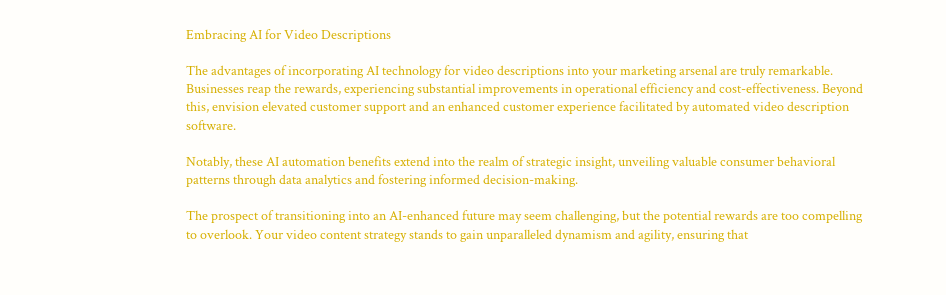Embracing AI for Video Descriptions

The advantages of incorporating AI technology for video descriptions into your marketing arsenal are truly remarkable. Businesses reap the rewards, experiencing substantial improvements in operational efficiency and cost-effectiveness. Beyond this, envision elevated customer support and an enhanced customer experience facilitated by automated video description software.

Notably, these AI automation benefits extend into the realm of strategic insight, unveiling valuable consumer behavioral patterns through data analytics and fostering informed decision-making.

The prospect of transitioning into an AI-enhanced future may seem challenging, but the potential rewards are too compelling to overlook. Your video content strategy stands to gain unparalleled dynamism and agility, ensuring that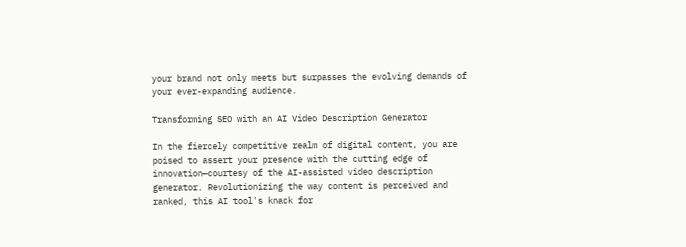your brand not only meets but surpasses the evolving demands of your ever-expanding audience.

Transforming SEO with an AI Video Description Generator

In the fiercely competitive realm of digital content, you are poised to assert your presence with the cutting edge of innovation—courtesy of the AI-assisted video description generator. Revolutionizing the way content is perceived and ranked, this AI tool's knack for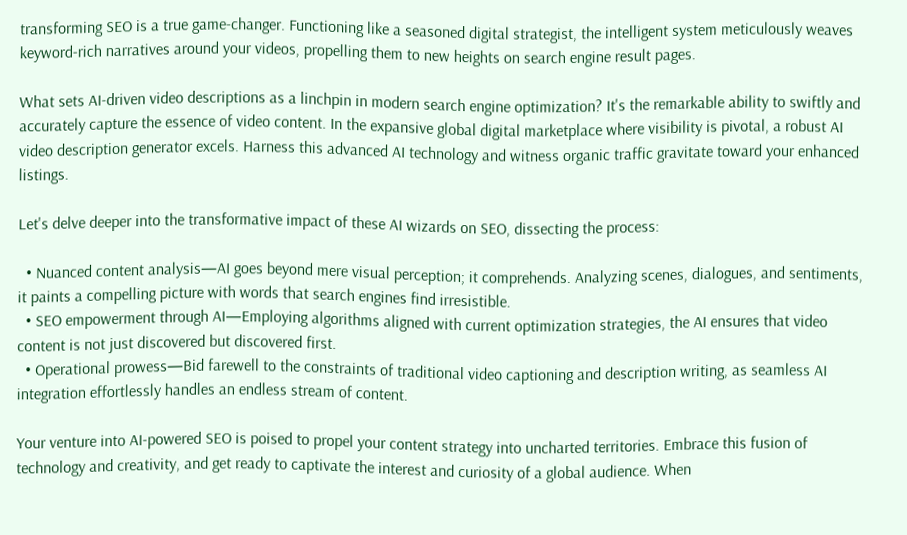transforming SEO is a true game-changer. Functioning like a seasoned digital strategist, the intelligent system meticulously weaves keyword-rich narratives around your videos, propelling them to new heights on search engine result pages.

What sets AI-driven video descriptions as a linchpin in modern search engine optimization? It's the remarkable ability to swiftly and accurately capture the essence of video content. In the expansive global digital marketplace where visibility is pivotal, a robust AI video description generator excels. Harness this advanced AI technology and witness organic traffic gravitate toward your enhanced listings.

Let's delve deeper into the transformative impact of these AI wizards on SEO, dissecting the process:

  • Nuanced content analysis—AI goes beyond mere visual perception; it comprehends. Analyzing scenes, dialogues, and sentiments, it paints a compelling picture with words that search engines find irresistible.
  • SEO empowerment through AI—Employing algorithms aligned with current optimization strategies, the AI ensures that video content is not just discovered but discovered first.
  • Operational prowess—Bid farewell to the constraints of traditional video captioning and description writing, as seamless AI integration effortlessly handles an endless stream of content.

Your venture into AI-powered SEO is poised to propel your content strategy into uncharted territories. Embrace this fusion of technology and creativity, and get ready to captivate the interest and curiosity of a global audience. When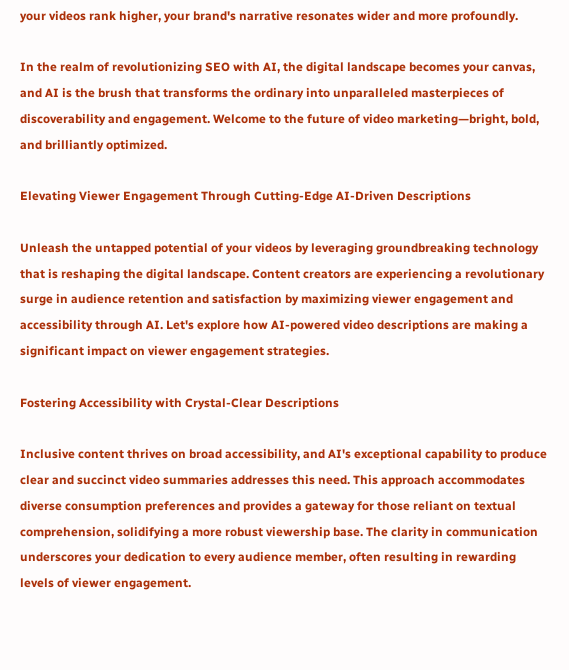your videos rank higher, your brand's narrative resonates wider and more profoundly.

In the realm of revolutionizing SEO with AI, the digital landscape becomes your canvas, and AI is the brush that transforms the ordinary into unparalleled masterpieces of discoverability and engagement. Welcome to the future of video marketing—bright, bold, and brilliantly optimized.

Elevating Viewer Engagement Through Cutting-Edge AI-Driven Descriptions

Unleash the untapped potential of your videos by leveraging groundbreaking technology that is reshaping the digital landscape. Content creators are experiencing a revolutionary surge in audience retention and satisfaction by maximizing viewer engagement and accessibility through AI. Let's explore how AI-powered video descriptions are making a significant impact on viewer engagement strategies.

Fostering Accessibility with Crystal-Clear Descriptions

Inclusive content thrives on broad accessibility, and AI's exceptional capability to produce clear and succinct video summaries addresses this need. This approach accommodates diverse consumption preferences and provides a gateway for those reliant on textual comprehension, solidifying a more robust viewership base. The clarity in communication underscores your dedication to every audience member, often resulting in rewarding levels of viewer engagement.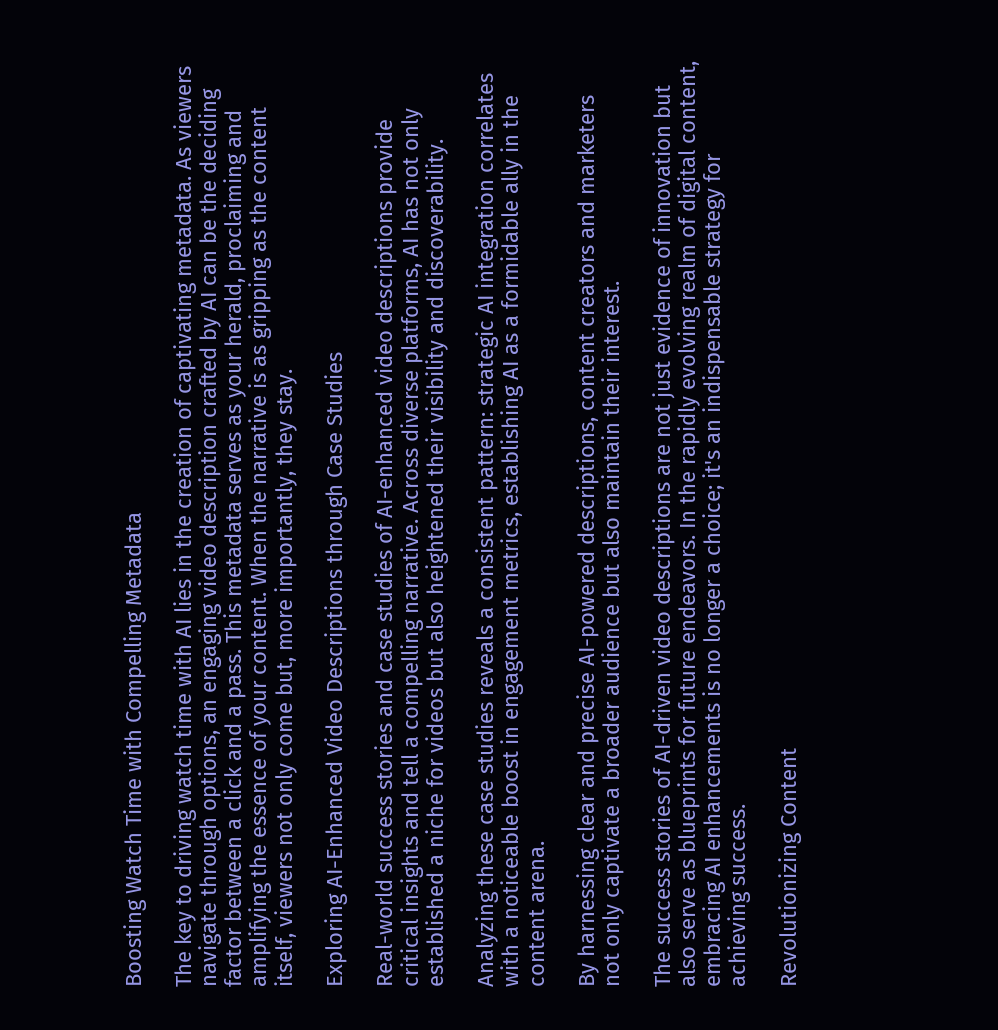Boosting Watch Time with Compelling Metadata

The key to driving watch time with AI lies in the creation of captivating metadata. As viewers navigate through options, an engaging video description crafted by AI can be the deciding factor between a click and a pass. This metadata serves as your herald, proclaiming and amplifying the essence of your content. When the narrative is as gripping as the content itself, viewers not only come but, more importantly, they stay.

Exploring AI-Enhanced Video Descriptions through Case Studies

Real-world success stories and case studies of AI-enhanced video descriptions provide critical insights and tell a compelling narrative. Across diverse platforms, AI has not only established a niche for videos but also heightened their visibility and discoverability.

Analyzing these case studies reveals a consistent pattern: strategic AI integration correlates with a noticeable boost in engagement metrics, establishing AI as a formidable ally in the content arena.

By harnessing clear and precise AI-powered descriptions, content creators and marketers not only captivate a broader audience but also maintain their interest.

The success stories of AI-driven video descriptions are not just evidence of innovation but also serve as blueprints for future endeavors. In the rapidly evolving realm of digital content, embracing AI enhancements is no longer a choice; it's an indispensable strategy for achieving success.

Revolutionizing Content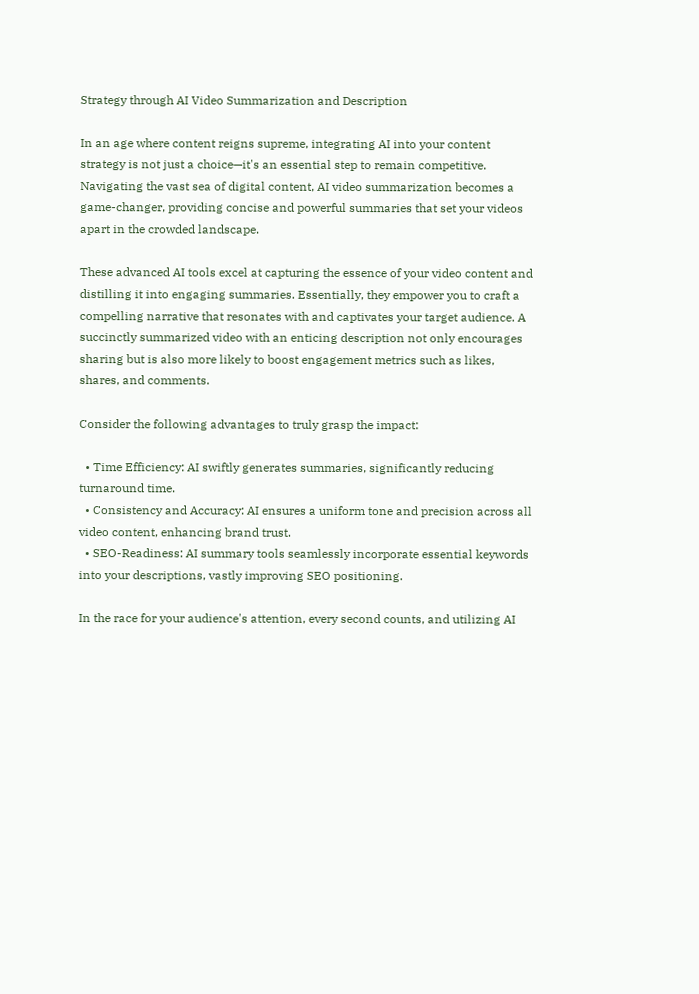Strategy through AI Video Summarization and Description

In an age where content reigns supreme, integrating AI into your content strategy is not just a choice—it's an essential step to remain competitive. Navigating the vast sea of digital content, AI video summarization becomes a game-changer, providing concise and powerful summaries that set your videos apart in the crowded landscape.

These advanced AI tools excel at capturing the essence of your video content and distilling it into engaging summaries. Essentially, they empower you to craft a compelling narrative that resonates with and captivates your target audience. A succinctly summarized video with an enticing description not only encourages sharing but is also more likely to boost engagement metrics such as likes, shares, and comments.

Consider the following advantages to truly grasp the impact:

  • Time Efficiency: AI swiftly generates summaries, significantly reducing turnaround time.
  • Consistency and Accuracy: AI ensures a uniform tone and precision across all video content, enhancing brand trust.
  • SEO-Readiness: AI summary tools seamlessly incorporate essential keywords into your descriptions, vastly improving SEO positioning.

In the race for your audience's attention, every second counts, and utilizing AI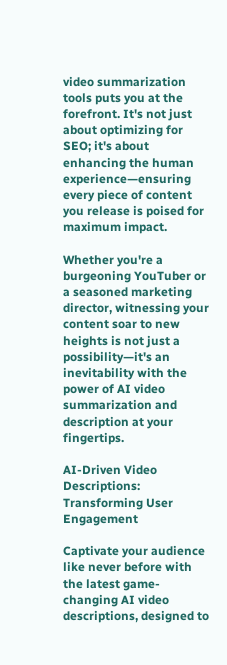video summarization tools puts you at the forefront. It's not just about optimizing for SEO; it's about enhancing the human experience—ensuring every piece of content you release is poised for maximum impact.

Whether you're a burgeoning YouTuber or a seasoned marketing director, witnessing your content soar to new heights is not just a possibility—it's an inevitability with the power of AI video summarization and description at your fingertips.

AI-Driven Video Descriptions: Transforming User Engagement

Captivate your audience like never before with the latest game-changing AI video descriptions, designed to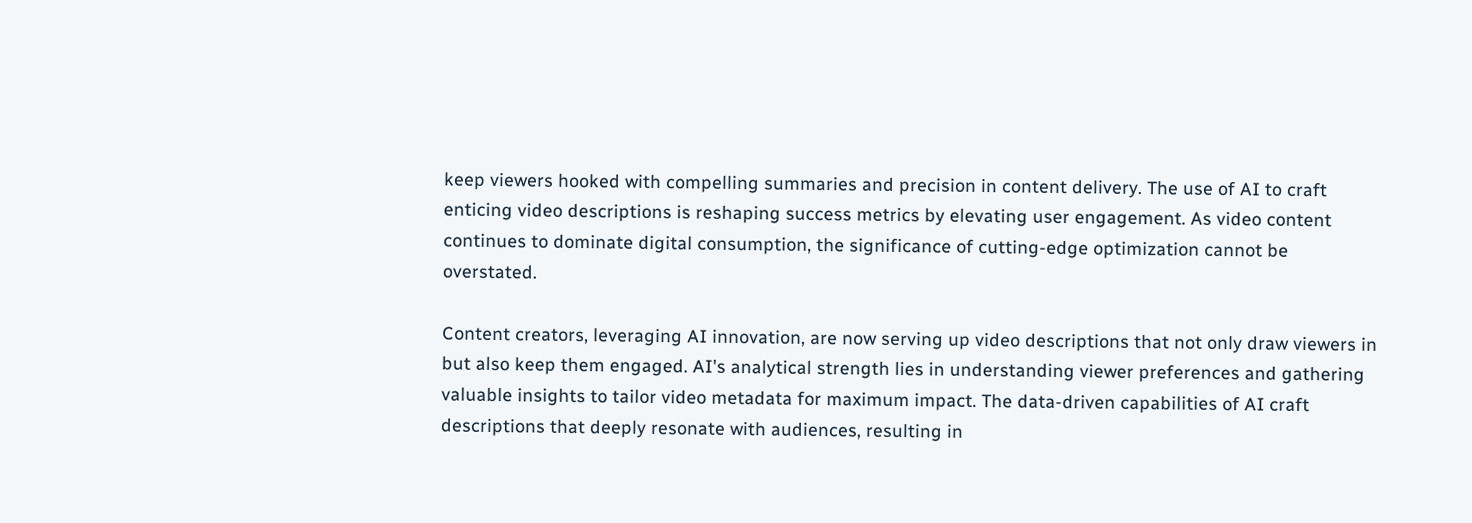keep viewers hooked with compelling summaries and precision in content delivery. The use of AI to craft enticing video descriptions is reshaping success metrics by elevating user engagement. As video content continues to dominate digital consumption, the significance of cutting-edge optimization cannot be overstated.

Content creators, leveraging AI innovation, are now serving up video descriptions that not only draw viewers in but also keep them engaged. AI's analytical strength lies in understanding viewer preferences and gathering valuable insights to tailor video metadata for maximum impact. The data-driven capabilities of AI craft descriptions that deeply resonate with audiences, resulting in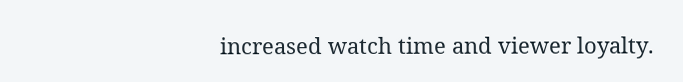increased watch time and viewer loyalty.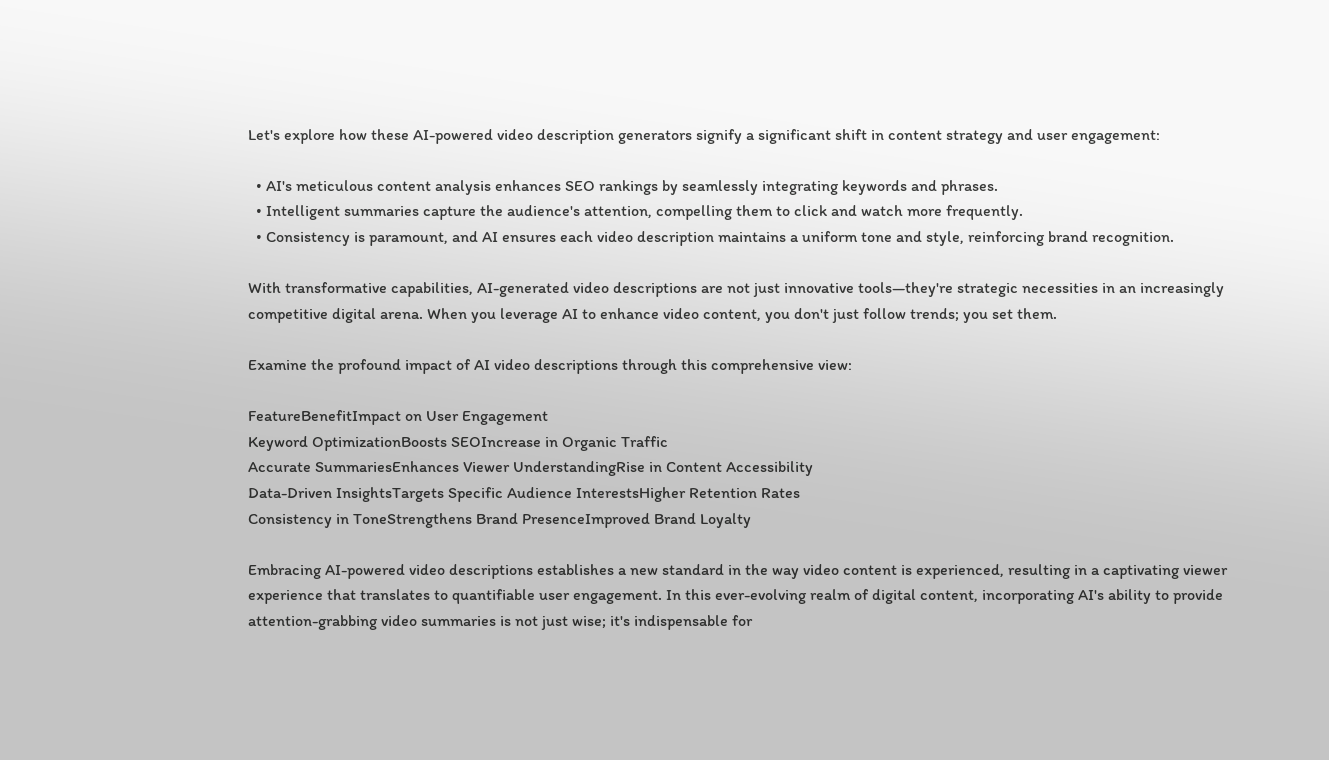Let's explore how these AI-powered video description generators signify a significant shift in content strategy and user engagement:

  • AI's meticulous content analysis enhances SEO rankings by seamlessly integrating keywords and phrases.
  • Intelligent summaries capture the audience's attention, compelling them to click and watch more frequently.
  • Consistency is paramount, and AI ensures each video description maintains a uniform tone and style, reinforcing brand recognition.

With transformative capabilities, AI-generated video descriptions are not just innovative tools—they're strategic necessities in an increasingly competitive digital arena. When you leverage AI to enhance video content, you don't just follow trends; you set them.

Examine the profound impact of AI video descriptions through this comprehensive view:

FeatureBenefitImpact on User Engagement
Keyword OptimizationBoosts SEOIncrease in Organic Traffic
Accurate SummariesEnhances Viewer UnderstandingRise in Content Accessibility
Data-Driven InsightsTargets Specific Audience InterestsHigher Retention Rates
Consistency in ToneStrengthens Brand PresenceImproved Brand Loyalty

Embracing AI-powered video descriptions establishes a new standard in the way video content is experienced, resulting in a captivating viewer experience that translates to quantifiable user engagement. In this ever-evolving realm of digital content, incorporating AI's ability to provide attention-grabbing video summaries is not just wise; it's indispensable for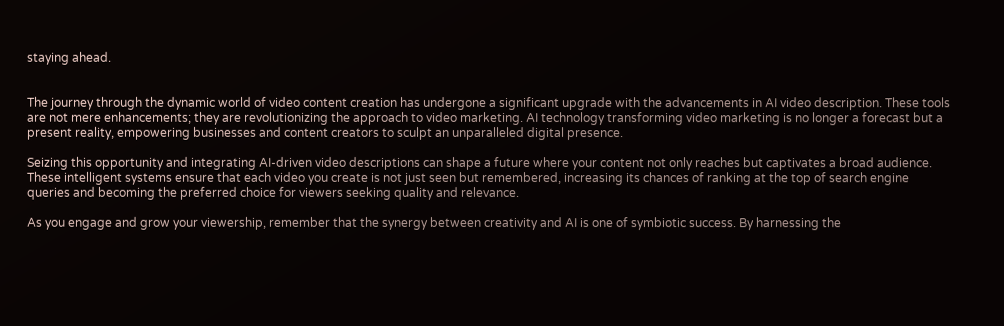staying ahead.


The journey through the dynamic world of video content creation has undergone a significant upgrade with the advancements in AI video description. These tools are not mere enhancements; they are revolutionizing the approach to video marketing. AI technology transforming video marketing is no longer a forecast but a present reality, empowering businesses and content creators to sculpt an unparalleled digital presence.

Seizing this opportunity and integrating AI-driven video descriptions can shape a future where your content not only reaches but captivates a broad audience. These intelligent systems ensure that each video you create is not just seen but remembered, increasing its chances of ranking at the top of search engine queries and becoming the preferred choice for viewers seeking quality and relevance.

As you engage and grow your viewership, remember that the synergy between creativity and AI is one of symbiotic success. By harnessing the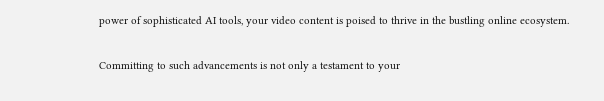power of sophisticated AI tools, your video content is poised to thrive in the bustling online ecosystem.

Committing to such advancements is not only a testament to your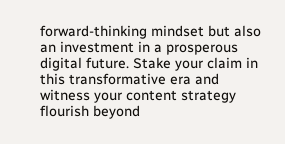forward-thinking mindset but also an investment in a prosperous digital future. Stake your claim in this transformative era and witness your content strategy flourish beyond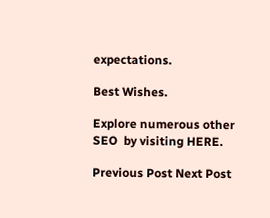expectations.

Best Wishes.

Explore numerous other SEO  by visiting HERE.

Previous Post Next Post